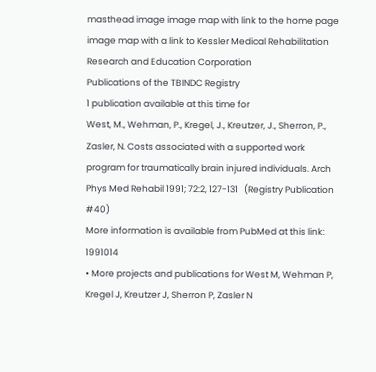masthead image image map with link to the home page image map with a link to Kessler Medical Rehabilitation Research and Education Corporation
Publications of the TBINDC Registry
1 publication available at this time for
West, M., Wehman, P., Kregel, J., Kreutzer, J., Sherron, P., Zasler, N. Costs associated with a supported work program for traumatically brain injured individuals. Arch Phys Med Rehabil 1991; 72:2, 127-131   (Registry Publication #40)
More information is available from PubMed at this link:  1991014
• More projects and publications for West M, Wehman P, Kregel J, Kreutzer J, Sherron P, Zasler N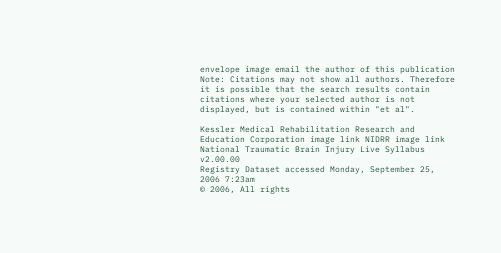envelope image email the author of this publication
Note: Citations may not show all authors. Therefore it is possible that the search results contain citations where your selected author is not displayed, but is contained within "et al".

Kessler Medical Rehabilitation Research and Education Corporation image link NIDRR image link
National Traumatic Brain Injury Live Syllabus v2.00.00
Registry Dataset accessed Monday, September 25, 2006 7:23am
© 2006, All rights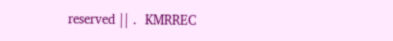reserved || .  KMRREC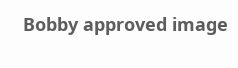Bobby approved image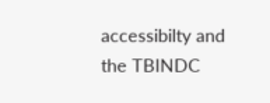accessibilty and the TBINDC